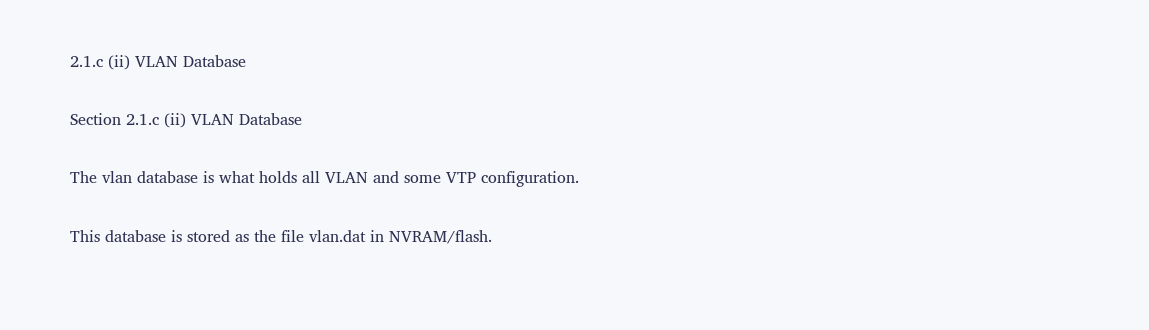2.1.c (ii) VLAN Database

Section 2.1.c (ii) VLAN Database

The vlan database is what holds all VLAN and some VTP configuration.

This database is stored as the file vlan.dat in NVRAM/flash.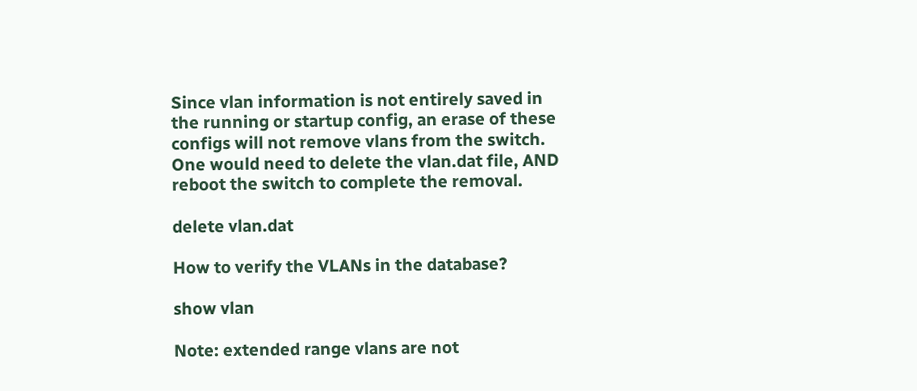Since vlan information is not entirely saved in the running or startup config, an erase of these configs will not remove vlans from the switch.
One would need to delete the vlan.dat file, AND reboot the switch to complete the removal.

delete vlan.dat

How to verify the VLANs in the database?

show vlan

Note: extended range vlans are not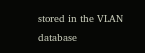stored in the VLAN database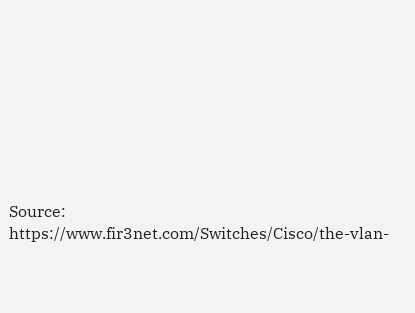Source: https://www.fir3net.com/Switches/Cisco/the-vlan-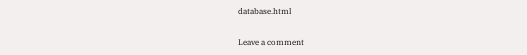database.html

Leave a comment